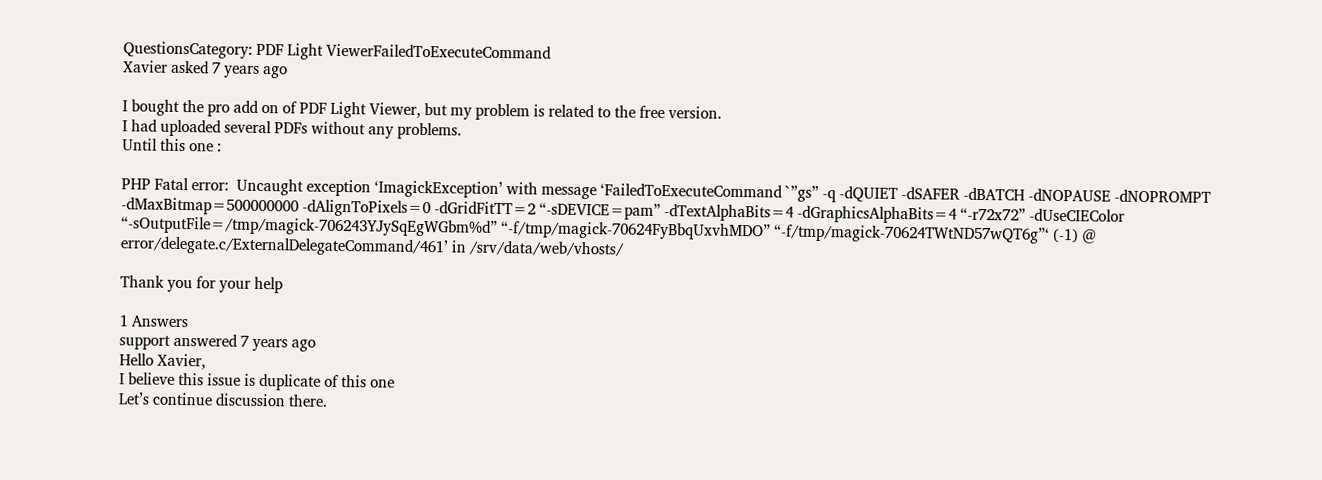QuestionsCategory: PDF Light ViewerFailedToExecuteCommand
Xavier asked 7 years ago

I bought the pro add on of PDF Light Viewer, but my problem is related to the free version.
I had uploaded several PDFs without any problems.
Until this one :

PHP Fatal error:  Uncaught exception ‘ImagickException’ with message ‘FailedToExecuteCommand `”gs” -q -dQUIET -dSAFER -dBATCH -dNOPAUSE -dNOPROMPT -dMaxBitmap=500000000 -dAlignToPixels=0 -dGridFitTT=2 “-sDEVICE=pam” -dTextAlphaBits=4 -dGraphicsAlphaBits=4 “-r72x72” -dUseCIEColor  “-sOutputFile=/tmp/magick-706243YJySqEgWGbm%d” “-f/tmp/magick-70624FyBbqUxvhMDO” “-f/tmp/magick-70624TWtND57wQT6g”‘ (-1) @ error/delegate.c/ExternalDelegateCommand/461’ in /srv/data/web/vhosts/

Thank you for your help

1 Answers
support answered 7 years ago
Hello Xavier,
I believe this issue is duplicate of this one
Let’s continue discussion there.